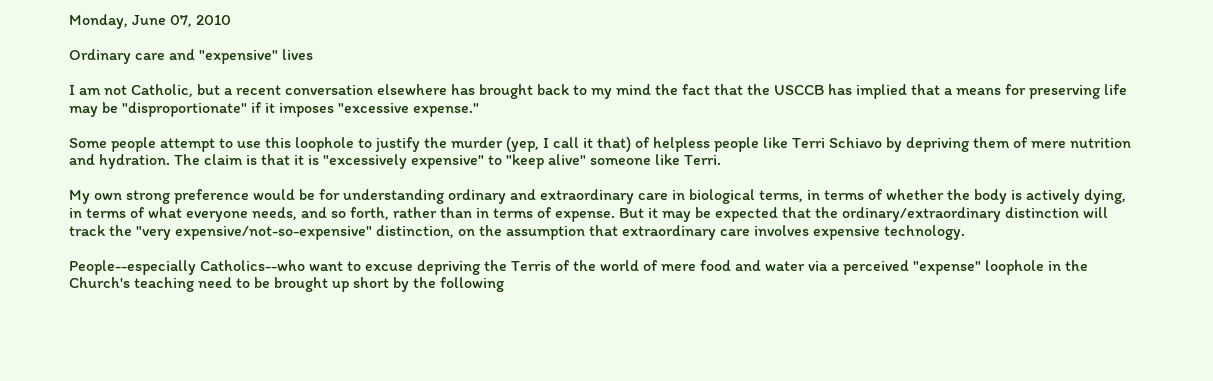Monday, June 07, 2010

Ordinary care and "expensive" lives

I am not Catholic, but a recent conversation elsewhere has brought back to my mind the fact that the USCCB has implied that a means for preserving life may be "disproportionate" if it imposes "excessive expense."

Some people attempt to use this loophole to justify the murder (yep, I call it that) of helpless people like Terri Schiavo by depriving them of mere nutrition and hydration. The claim is that it is "excessively expensive" to "keep alive" someone like Terri.

My own strong preference would be for understanding ordinary and extraordinary care in biological terms, in terms of whether the body is actively dying, in terms of what everyone needs, and so forth, rather than in terms of expense. But it may be expected that the ordinary/extraordinary distinction will track the "very expensive/not-so-expensive" distinction, on the assumption that extraordinary care involves expensive technology.

People--especially Catholics--who want to excuse depriving the Terris of the world of mere food and water via a perceived "expense" loophole in the Church's teaching need to be brought up short by the following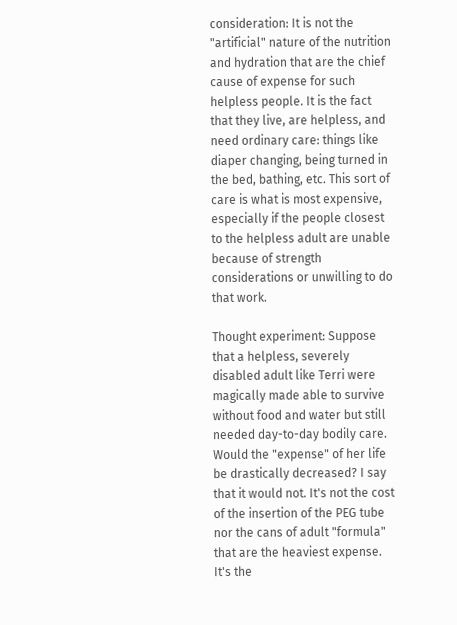consideration: It is not the "artificial" nature of the nutrition and hydration that are the chief cause of expense for such helpless people. It is the fact that they live, are helpless, and need ordinary care: things like diaper changing, being turned in the bed, bathing, etc. This sort of care is what is most expensive, especially if the people closest to the helpless adult are unable because of strength considerations or unwilling to do that work.

Thought experiment: Suppose that a helpless, severely disabled adult like Terri were magically made able to survive without food and water but still needed day-to-day bodily care. Would the "expense" of her life be drastically decreased? I say that it would not. It's not the cost of the insertion of the PEG tube nor the cans of adult "formula" that are the heaviest expense. It's the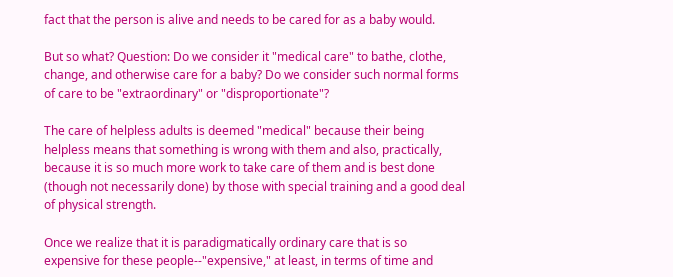fact that the person is alive and needs to be cared for as a baby would.

But so what? Question: Do we consider it "medical care" to bathe, clothe, change, and otherwise care for a baby? Do we consider such normal forms of care to be "extraordinary" or "disproportionate"?

The care of helpless adults is deemed "medical" because their being helpless means that something is wrong with them and also, practically, because it is so much more work to take care of them and is best done (though not necessarily done) by those with special training and a good deal of physical strength.

Once we realize that it is paradigmatically ordinary care that is so expensive for these people--"expensive," at least, in terms of time and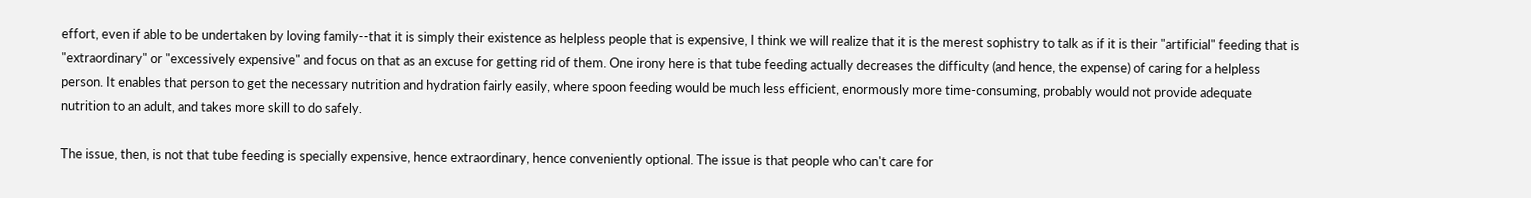effort, even if able to be undertaken by loving family--that it is simply their existence as helpless people that is expensive, I think we will realize that it is the merest sophistry to talk as if it is their "artificial" feeding that is "extraordinary" or "excessively expensive" and focus on that as an excuse for getting rid of them. One irony here is that tube feeding actually decreases the difficulty (and hence, the expense) of caring for a helpless person. It enables that person to get the necessary nutrition and hydration fairly easily, where spoon feeding would be much less efficient, enormously more time-consuming, probably would not provide adequate nutrition to an adult, and takes more skill to do safely.

The issue, then, is not that tube feeding is specially expensive, hence extraordinary, hence conveniently optional. The issue is that people who can't care for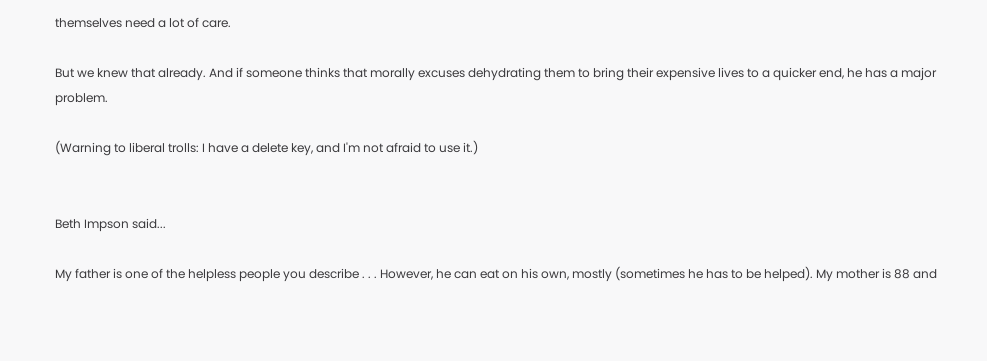themselves need a lot of care.

But we knew that already. And if someone thinks that morally excuses dehydrating them to bring their expensive lives to a quicker end, he has a major problem.

(Warning to liberal trolls: I have a delete key, and I'm not afraid to use it.)


Beth Impson said...

My father is one of the helpless people you describe . . . However, he can eat on his own, mostly (sometimes he has to be helped). My mother is 88 and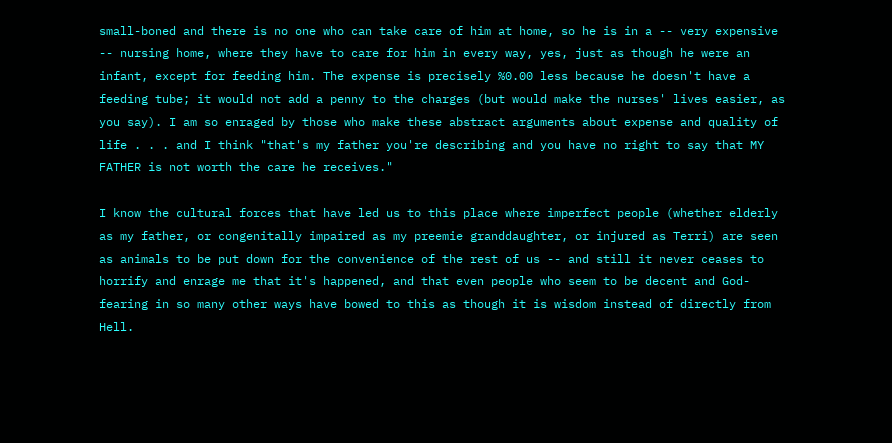small-boned and there is no one who can take care of him at home, so he is in a -- very expensive -- nursing home, where they have to care for him in every way, yes, just as though he were an infant, except for feeding him. The expense is precisely %0.00 less because he doesn't have a feeding tube; it would not add a penny to the charges (but would make the nurses' lives easier, as you say). I am so enraged by those who make these abstract arguments about expense and quality of life . . . and I think "that's my father you're describing and you have no right to say that MY FATHER is not worth the care he receives."

I know the cultural forces that have led us to this place where imperfect people (whether elderly as my father, or congenitally impaired as my preemie granddaughter, or injured as Terri) are seen as animals to be put down for the convenience of the rest of us -- and still it never ceases to horrify and enrage me that it's happened, and that even people who seem to be decent and God-fearing in so many other ways have bowed to this as though it is wisdom instead of directly from Hell.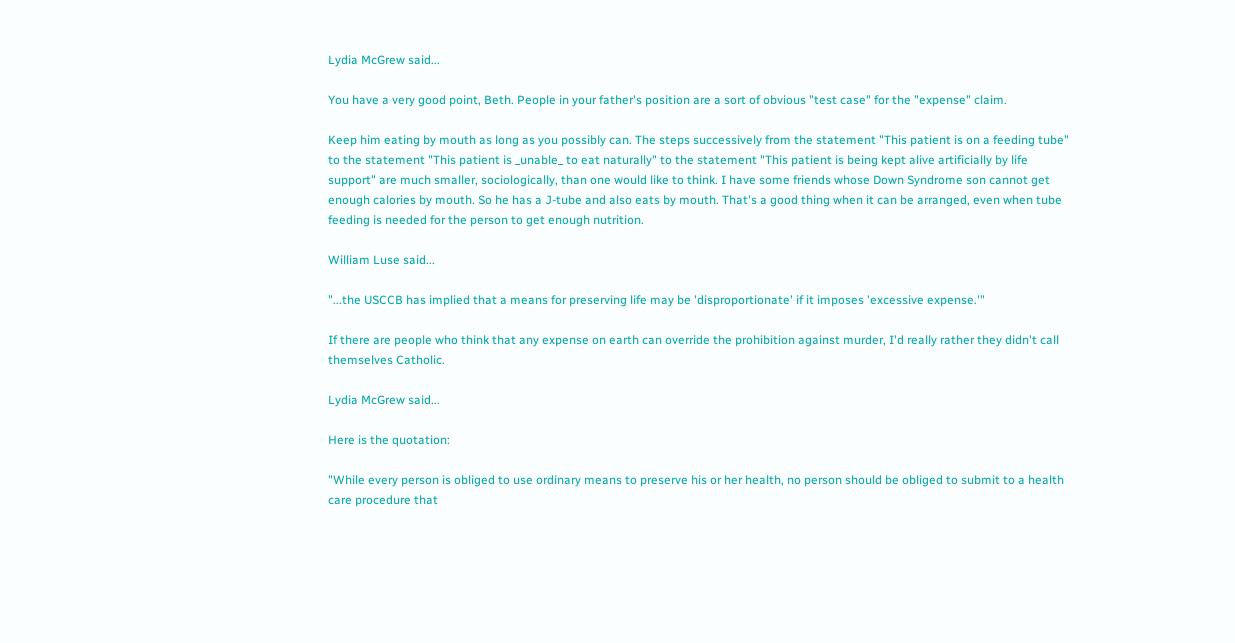Lydia McGrew said...

You have a very good point, Beth. People in your father's position are a sort of obvious "test case" for the "expense" claim.

Keep him eating by mouth as long as you possibly can. The steps successively from the statement "This patient is on a feeding tube" to the statement "This patient is _unable_ to eat naturally" to the statement "This patient is being kept alive artificially by life support" are much smaller, sociologically, than one would like to think. I have some friends whose Down Syndrome son cannot get enough calories by mouth. So he has a J-tube and also eats by mouth. That's a good thing when it can be arranged, even when tube feeding is needed for the person to get enough nutrition.

William Luse said...

"...the USCCB has implied that a means for preserving life may be 'disproportionate' if it imposes 'excessive expense.'"

If there are people who think that any expense on earth can override the prohibition against murder, I'd really rather they didn't call themselves Catholic.

Lydia McGrew said...

Here is the quotation:

"While every person is obliged to use ordinary means to preserve his or her health, no person should be obliged to submit to a health care procedure that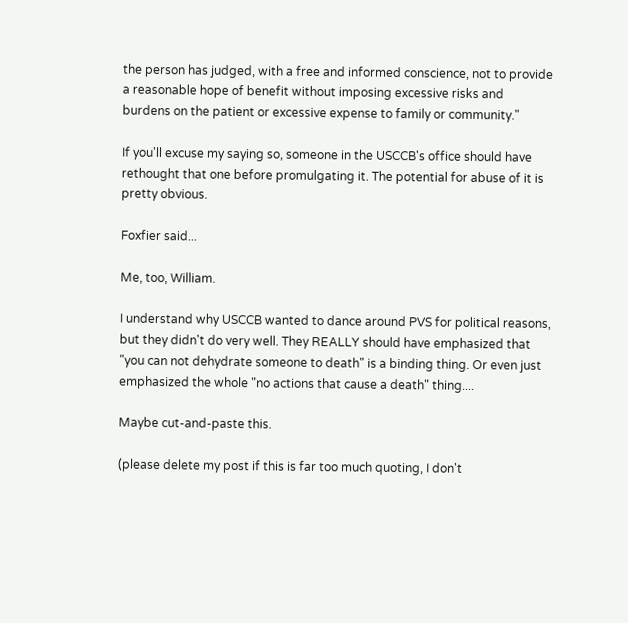the person has judged, with a free and informed conscience, not to provide a reasonable hope of benefit without imposing excessive risks and burdens on the patient or excessive expense to family or community."

If you'll excuse my saying so, someone in the USCCB's office should have rethought that one before promulgating it. The potential for abuse of it is pretty obvious.

Foxfier said...

Me, too, William.

I understand why USCCB wanted to dance around PVS for political reasons, but they didn't do very well. They REALLY should have emphasized that "you can not dehydrate someone to death" is a binding thing. Or even just emphasized the whole "no actions that cause a death" thing....

Maybe cut-and-paste this.

(please delete my post if this is far too much quoting, I don't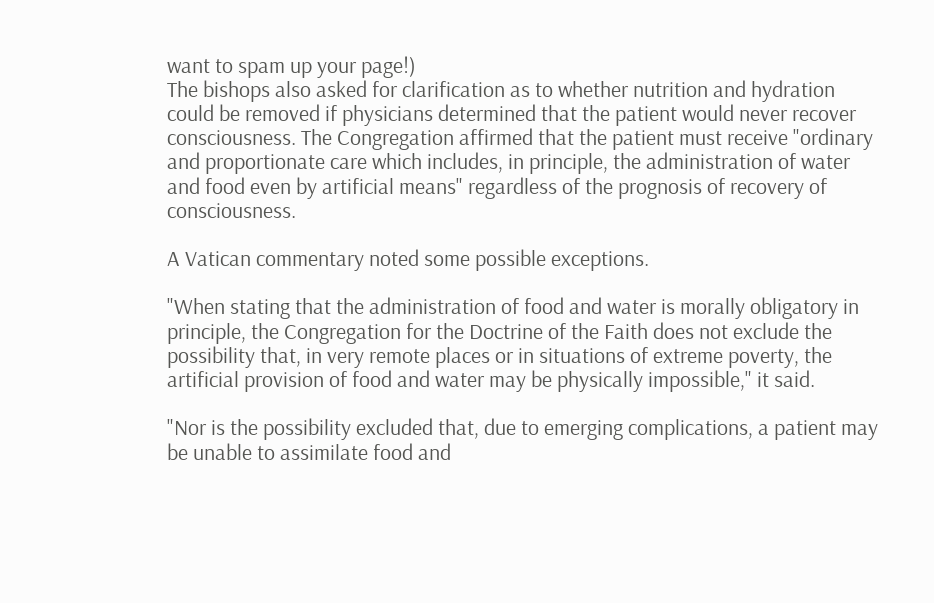want to spam up your page!)
The bishops also asked for clarification as to whether nutrition and hydration could be removed if physicians determined that the patient would never recover consciousness. The Congregation affirmed that the patient must receive "ordinary and proportionate care which includes, in principle, the administration of water and food even by artificial means" regardless of the prognosis of recovery of consciousness.

A Vatican commentary noted some possible exceptions.

"When stating that the administration of food and water is morally obligatory in principle, the Congregation for the Doctrine of the Faith does not exclude the possibility that, in very remote places or in situations of extreme poverty, the artificial provision of food and water may be physically impossible," it said.

"Nor is the possibility excluded that, due to emerging complications, a patient may be unable to assimilate food and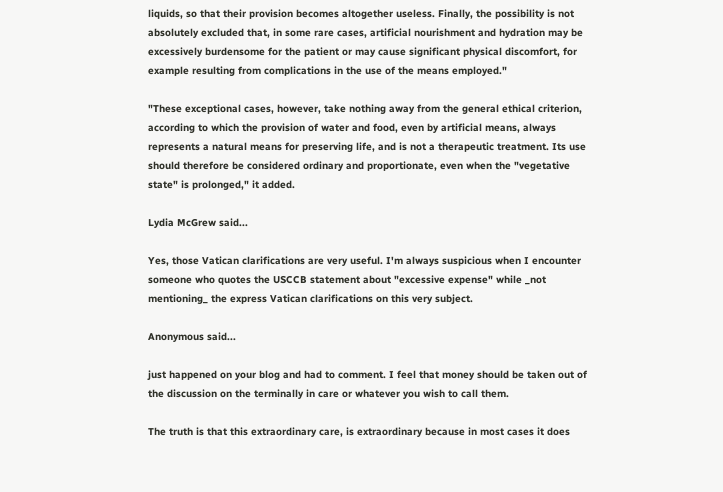liquids, so that their provision becomes altogether useless. Finally, the possibility is not absolutely excluded that, in some rare cases, artificial nourishment and hydration may be excessively burdensome for the patient or may cause significant physical discomfort, for example resulting from complications in the use of the means employed."

"These exceptional cases, however, take nothing away from the general ethical criterion, according to which the provision of water and food, even by artificial means, always represents a natural means for preserving life, and is not a therapeutic treatment. Its use should therefore be considered ordinary and proportionate, even when the "vegetative state" is prolonged," it added.

Lydia McGrew said...

Yes, those Vatican clarifications are very useful. I'm always suspicious when I encounter someone who quotes the USCCB statement about "excessive expense" while _not mentioning_ the express Vatican clarifications on this very subject.

Anonymous said...

just happened on your blog and had to comment. I feel that money should be taken out of the discussion on the terminally in care or whatever you wish to call them.

The truth is that this extraordinary care, is extraordinary because in most cases it does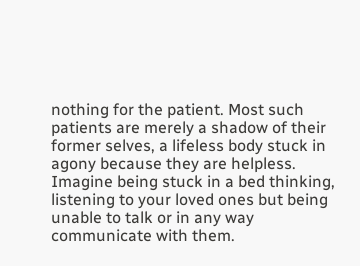nothing for the patient. Most such patients are merely a shadow of their former selves, a lifeless body stuck in agony because they are helpless. Imagine being stuck in a bed thinking, listening to your loved ones but being unable to talk or in any way communicate with them.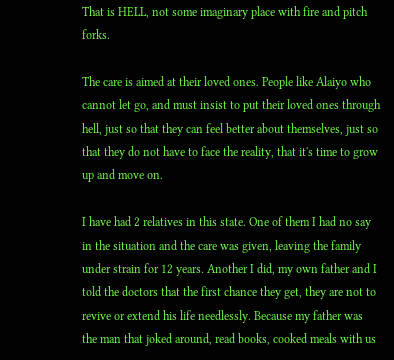That is HELL, not some imaginary place with fire and pitch forks.

The care is aimed at their loved ones. People like Alaiyo who cannot let go, and must insist to put their loved ones through hell, just so that they can feel better about themselves, just so that they do not have to face the reality, that it's time to grow up and move on.

I have had 2 relatives in this state. One of them I had no say in the situation and the care was given, leaving the family under strain for 12 years. Another I did, my own father and I told the doctors that the first chance they get, they are not to revive or extend his life needlessly. Because my father was the man that joked around, read books, cooked meals with us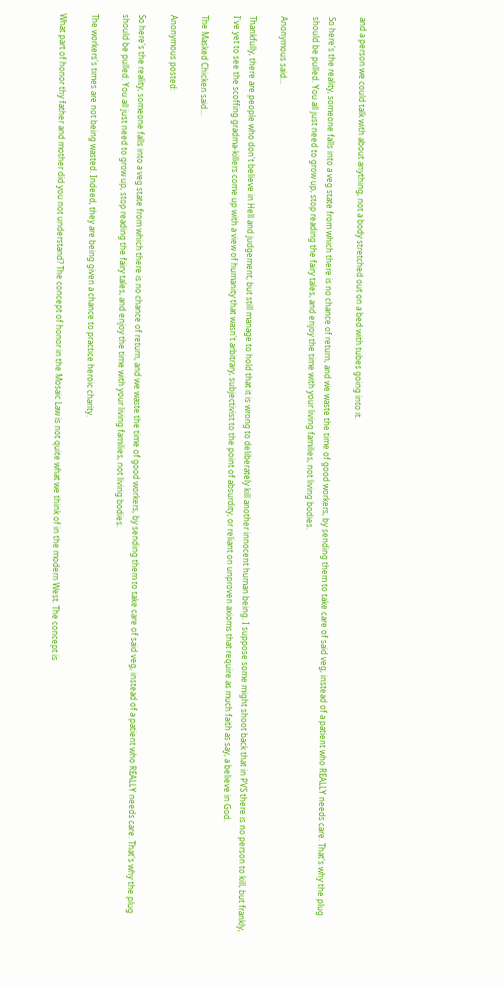and a person we could talk with about anything, not a body stretched out on a bed with tubes going into it.

So here's the reality, someone falls into a veg state from which there is no chance of return, and we waste the time of good workers, by sending them to take care of said veg, instead of a patient who REALLY needs care. That's why the plug should be pulled. You all just need to grow up, stop reading the fairy tales, and enjoy the time with your living families, not living bodies.

Anonymous said...

Thankfully, there are people who don't believe in Hell and judgement, but still manage to hold that it is wrong to deliberately kill another innocent human being. I suppose some might shoot back that in PVS there is no person to kill, but frankly, I've yet to see the scoffing gradma-killers come up with a view of humanity that wasn't arbitrary, subjectivist to the point of absurdity, or reliant on unproven axioms that require as much faith as say, a believe in God.

The Masked Chicken said...

Anonymous posted:

So here's the reality, someone falls into a veg state from which there is no chance of return, and we waste the time of good workers, by sending them to take care of said veg, instead of a patient who REALLY needs care. That's why the plug should be pulled. You all just need to grow up, stop reading the fairy tales, and enjoy the time with your living families, not living bodies.

The workers's times are not being wasted. Indeed, they are being given a chance to practice heroic charity.

What part of honor thy father and mother did you not understand? The concept of honor in the Mosaic Law is not quite what we think of in the modern West. The concept is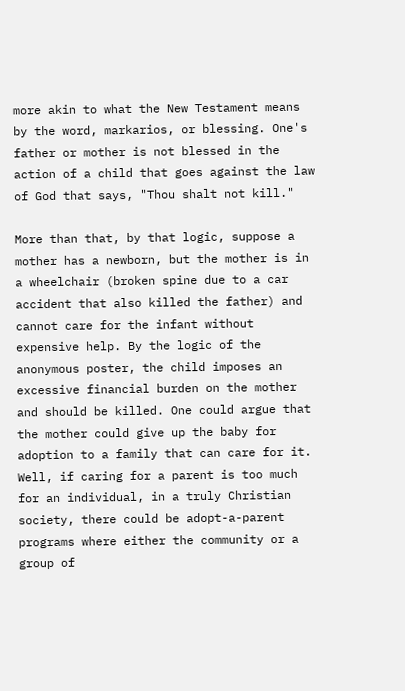more akin to what the New Testament means by the word, markarios, or blessing. One's father or mother is not blessed in the action of a child that goes against the law of God that says, "Thou shalt not kill."

More than that, by that logic, suppose a mother has a newborn, but the mother is in a wheelchair (broken spine due to a car accident that also killed the father) and cannot care for the infant without expensive help. By the logic of the anonymous poster, the child imposes an excessive financial burden on the mother and should be killed. One could argue that the mother could give up the baby for adoption to a family that can care for it. Well, if caring for a parent is too much for an individual, in a truly Christian society, there could be adopt-a-parent programs where either the community or a group of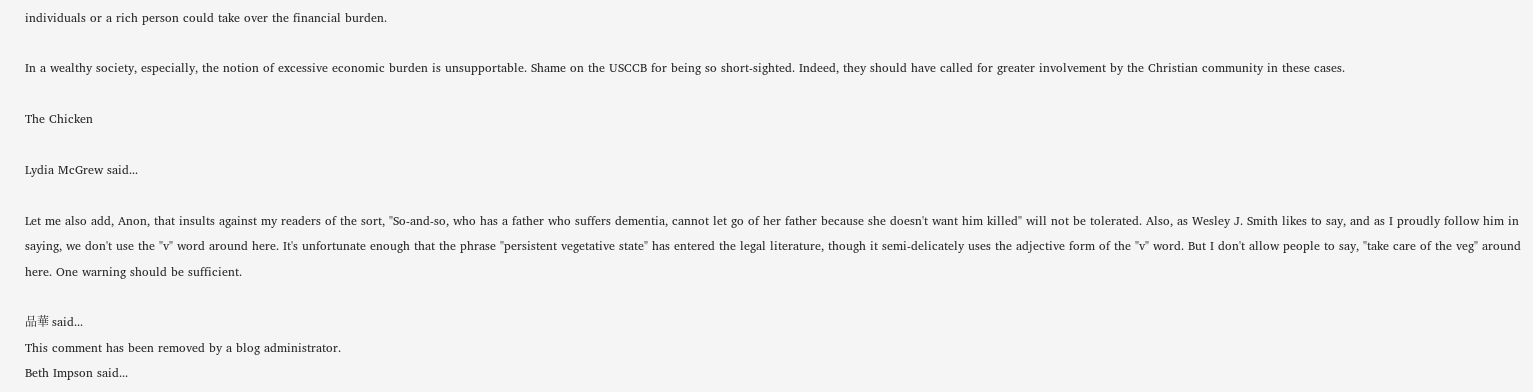individuals or a rich person could take over the financial burden.

In a wealthy society, especially, the notion of excessive economic burden is unsupportable. Shame on the USCCB for being so short-sighted. Indeed, they should have called for greater involvement by the Christian community in these cases.

The Chicken

Lydia McGrew said...

Let me also add, Anon, that insults against my readers of the sort, "So-and-so, who has a father who suffers dementia, cannot let go of her father because she doesn't want him killed" will not be tolerated. Also, as Wesley J. Smith likes to say, and as I proudly follow him in saying, we don't use the "v" word around here. It's unfortunate enough that the phrase "persistent vegetative state" has entered the legal literature, though it semi-delicately uses the adjective form of the "v" word. But I don't allow people to say, "take care of the veg" around here. One warning should be sufficient.

品華 said...
This comment has been removed by a blog administrator.
Beth Impson said...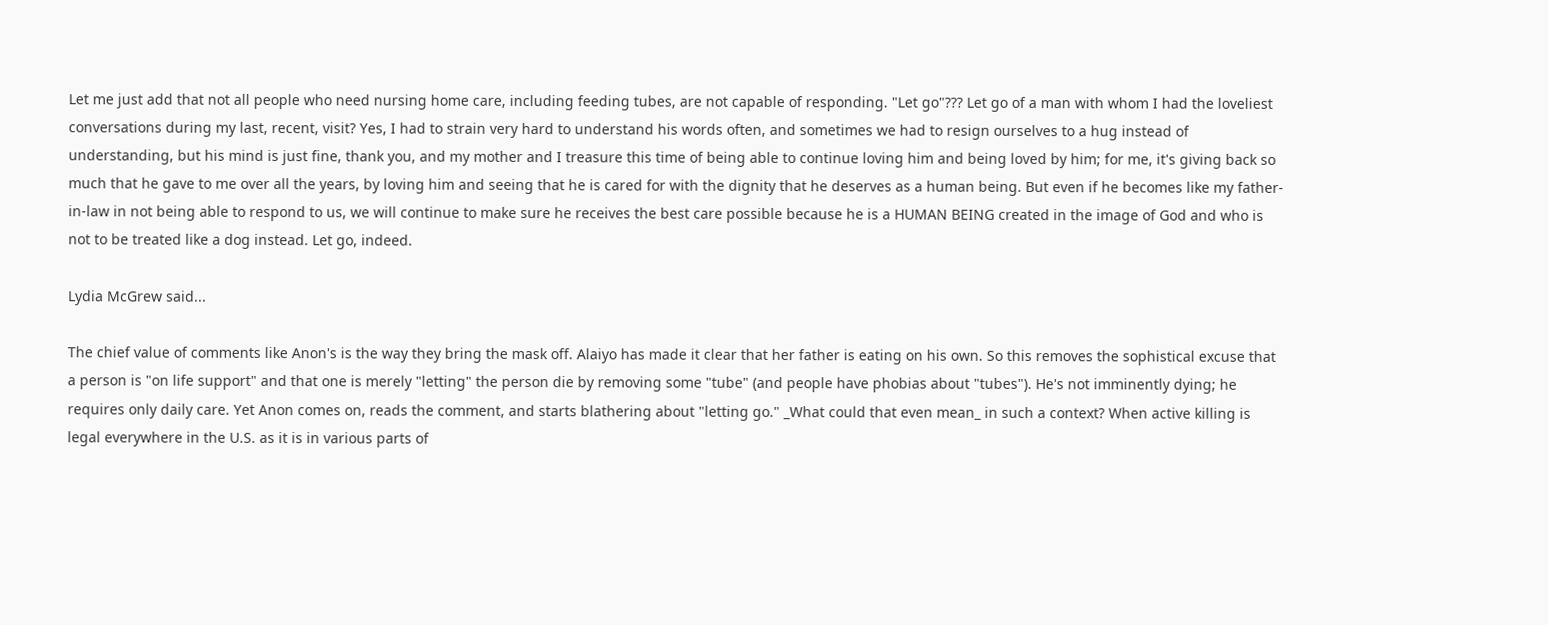Let me just add that not all people who need nursing home care, including feeding tubes, are not capable of responding. "Let go"??? Let go of a man with whom I had the loveliest conversations during my last, recent, visit? Yes, I had to strain very hard to understand his words often, and sometimes we had to resign ourselves to a hug instead of understanding, but his mind is just fine, thank you, and my mother and I treasure this time of being able to continue loving him and being loved by him; for me, it's giving back so much that he gave to me over all the years, by loving him and seeing that he is cared for with the dignity that he deserves as a human being. But even if he becomes like my father-in-law in not being able to respond to us, we will continue to make sure he receives the best care possible because he is a HUMAN BEING created in the image of God and who is not to be treated like a dog instead. Let go, indeed.

Lydia McGrew said...

The chief value of comments like Anon's is the way they bring the mask off. Alaiyo has made it clear that her father is eating on his own. So this removes the sophistical excuse that a person is "on life support" and that one is merely "letting" the person die by removing some "tube" (and people have phobias about "tubes"). He's not imminently dying; he requires only daily care. Yet Anon comes on, reads the comment, and starts blathering about "letting go." _What could that even mean_ in such a context? When active killing is legal everywhere in the U.S. as it is in various parts of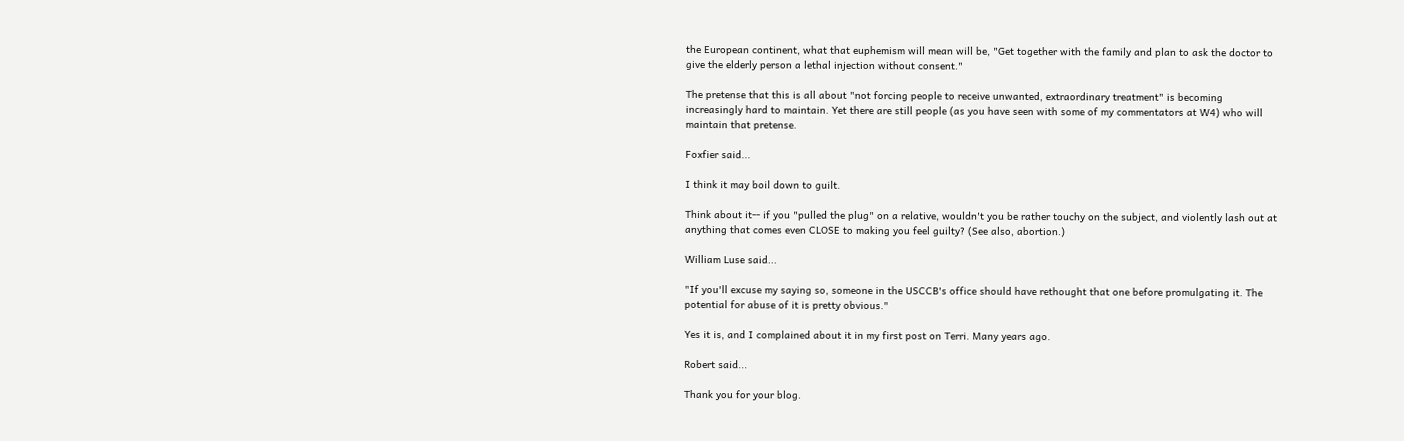the European continent, what that euphemism will mean will be, "Get together with the family and plan to ask the doctor to give the elderly person a lethal injection without consent."

The pretense that this is all about "not forcing people to receive unwanted, extraordinary treatment" is becoming increasingly hard to maintain. Yet there are still people (as you have seen with some of my commentators at W4) who will maintain that pretense.

Foxfier said...

I think it may boil down to guilt.

Think about it-- if you "pulled the plug" on a relative, wouldn't you be rather touchy on the subject, and violently lash out at anything that comes even CLOSE to making you feel guilty? (See also, abortion.)

William Luse said...

"If you'll excuse my saying so, someone in the USCCB's office should have rethought that one before promulgating it. The potential for abuse of it is pretty obvious."

Yes it is, and I complained about it in my first post on Terri. Many years ago.

Robert said...

Thank you for your blog.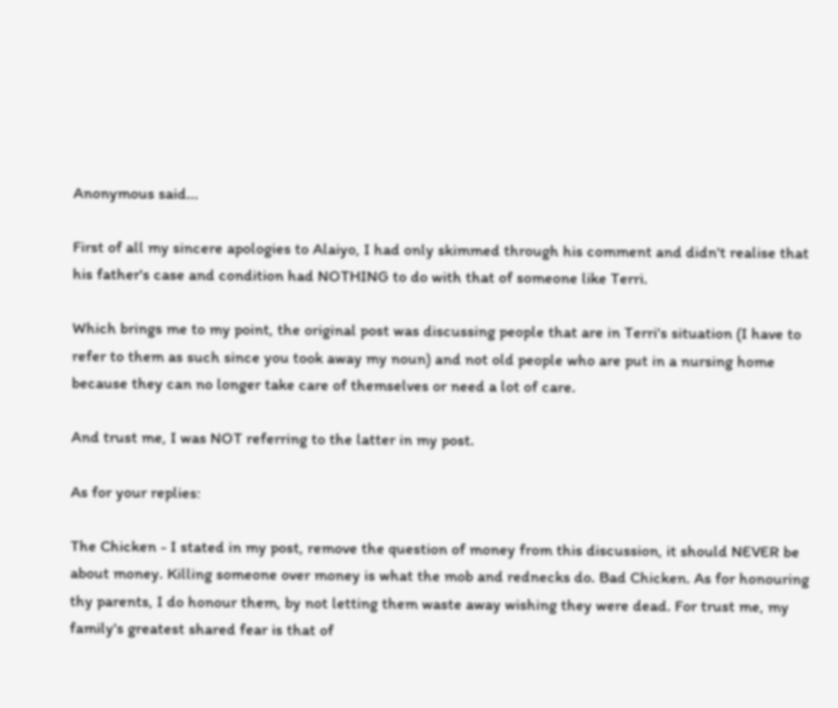Anonymous said...

First of all my sincere apologies to Alaiyo, I had only skimmed through his comment and didn't realise that his father's case and condition had NOTHING to do with that of someone like Terri.

Which brings me to my point, the original post was discussing people that are in Terri's situation (I have to refer to them as such since you took away my noun) and not old people who are put in a nursing home because they can no longer take care of themselves or need a lot of care.

And trust me, I was NOT referring to the latter in my post.

As for your replies:

The Chicken - I stated in my post, remove the question of money from this discussion, it should NEVER be about money. Killing someone over money is what the mob and rednecks do. Bad Chicken. As for honouring thy parents, I do honour them, by not letting them waste away wishing they were dead. For trust me, my family's greatest shared fear is that of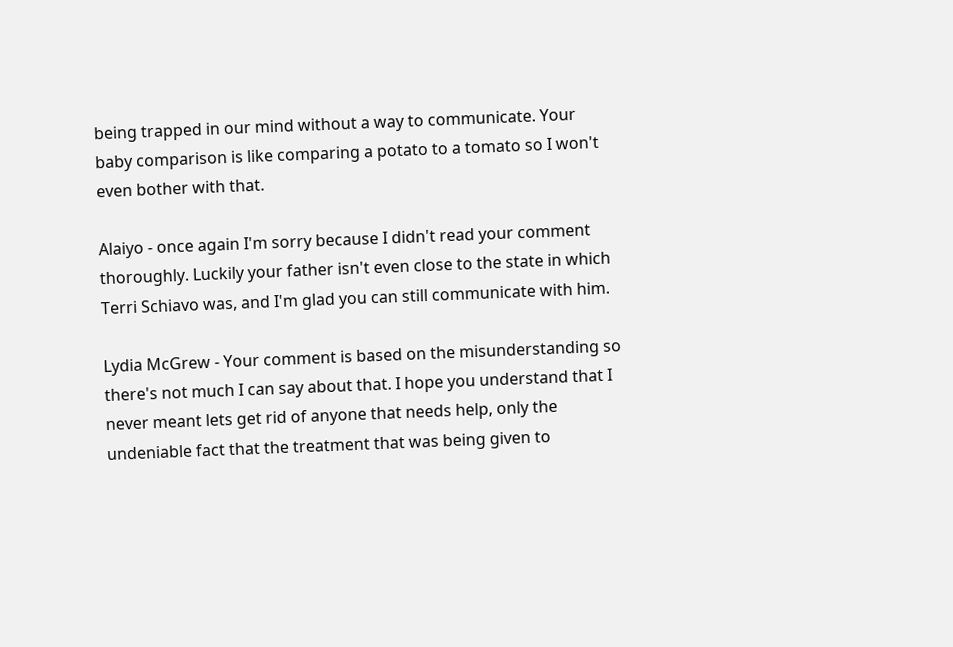being trapped in our mind without a way to communicate. Your baby comparison is like comparing a potato to a tomato so I won't even bother with that.

Alaiyo - once again I'm sorry because I didn't read your comment thoroughly. Luckily your father isn't even close to the state in which Terri Schiavo was, and I'm glad you can still communicate with him.

Lydia McGrew - Your comment is based on the misunderstanding so there's not much I can say about that. I hope you understand that I never meant lets get rid of anyone that needs help, only the undeniable fact that the treatment that was being given to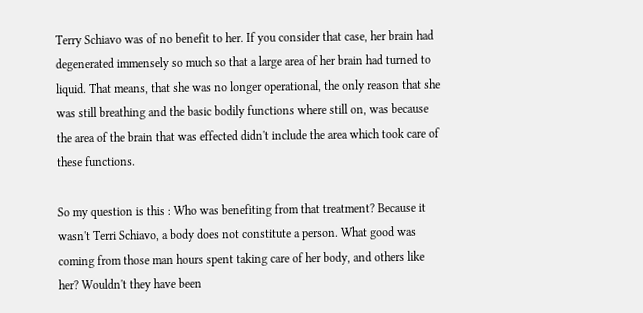Terry Schiavo was of no benefit to her. If you consider that case, her brain had degenerated immensely so much so that a large area of her brain had turned to liquid. That means, that she was no longer operational, the only reason that she was still breathing and the basic bodily functions where still on, was because the area of the brain that was effected didn't include the area which took care of these functions.

So my question is this : Who was benefiting from that treatment? Because it wasn't Terri Schiavo, a body does not constitute a person. What good was coming from those man hours spent taking care of her body, and others like her? Wouldn't they have been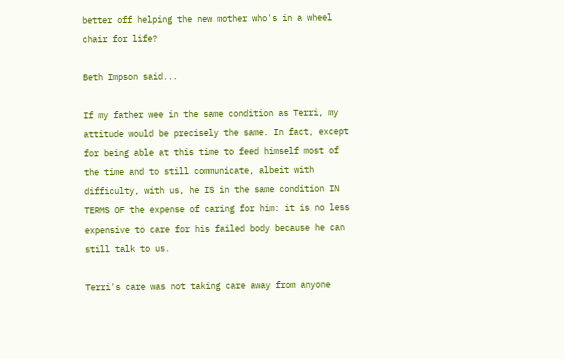better off helping the new mother who's in a wheel chair for life?

Beth Impson said...

If my father wee in the same condition as Terri, my attitude would be precisely the same. In fact, except for being able at this time to feed himself most of the time and to still communicate, albeit with difficulty, with us, he IS in the same condition IN TERMS OF the expense of caring for him: it is no less expensive to care for his failed body because he can still talk to us.

Terri's care was not taking care away from anyone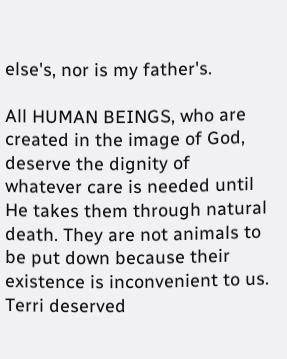else's, nor is my father's.

All HUMAN BEINGS, who are created in the image of God, deserve the dignity of whatever care is needed until He takes them through natural death. They are not animals to be put down because their existence is inconvenient to us. Terri deserved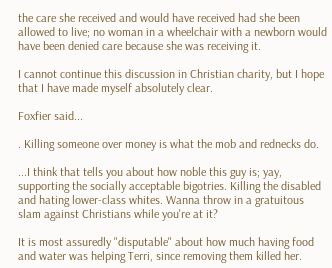the care she received and would have received had she been allowed to live; no woman in a wheelchair with a newborn would have been denied care because she was receiving it.

I cannot continue this discussion in Christian charity, but I hope that I have made myself absolutely clear.

Foxfier said...

. Killing someone over money is what the mob and rednecks do.

...I think that tells you about how noble this guy is; yay, supporting the socially acceptable bigotries. Killing the disabled and hating lower-class whites. Wanna throw in a gratuitous slam against Christians while you're at it?

It is most assuredly "disputable" about how much having food and water was helping Terri, since removing them killed her.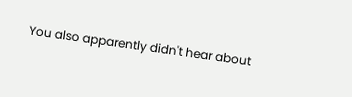You also apparently didn't hear about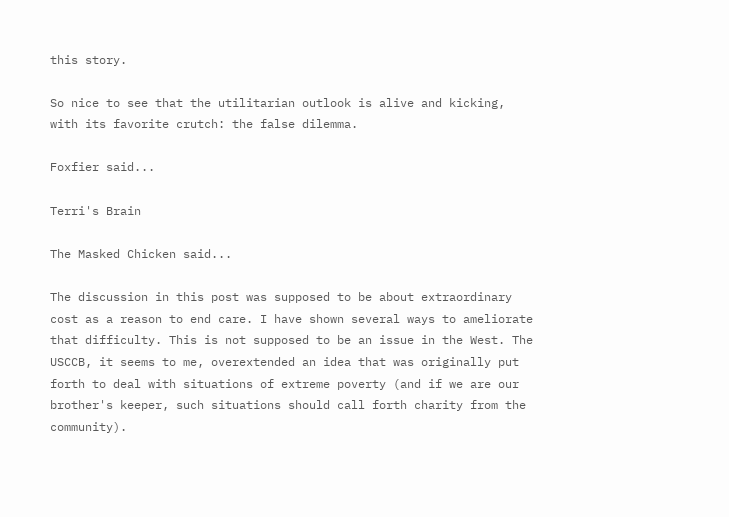this story.

So nice to see that the utilitarian outlook is alive and kicking, with its favorite crutch: the false dilemma.

Foxfier said...

Terri's Brain

The Masked Chicken said...

The discussion in this post was supposed to be about extraordinary cost as a reason to end care. I have shown several ways to ameliorate that difficulty. This is not supposed to be an issue in the West. The USCCB, it seems to me, overextended an idea that was originally put forth to deal with situations of extreme poverty (and if we are our brother's keeper, such situations should call forth charity from the community).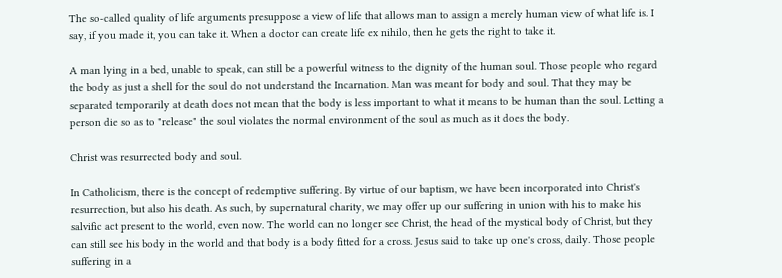The so-called quality of life arguments presuppose a view of life that allows man to assign a merely human view of what life is. I say, if you made it, you can take it. When a doctor can create life ex nihilo, then he gets the right to take it.

A man lying in a bed, unable to speak, can still be a powerful witness to the dignity of the human soul. Those people who regard the body as just a shell for the soul do not understand the Incarnation. Man was meant for body and soul. That they may be separated temporarily at death does not mean that the body is less important to what it means to be human than the soul. Letting a person die so as to "release" the soul violates the normal environment of the soul as much as it does the body.

Christ was resurrected body and soul.

In Catholicism, there is the concept of redemptive suffering. By virtue of our baptism, we have been incorporated into Christ's resurrection, but also his death. As such, by supernatural charity, we may offer up our suffering in union with his to make his salvific act present to the world, even now. The world can no longer see Christ, the head of the mystical body of Christ, but they can still see his body in the world and that body is a body fitted for a cross. Jesus said to take up one's cross, daily. Those people suffering in a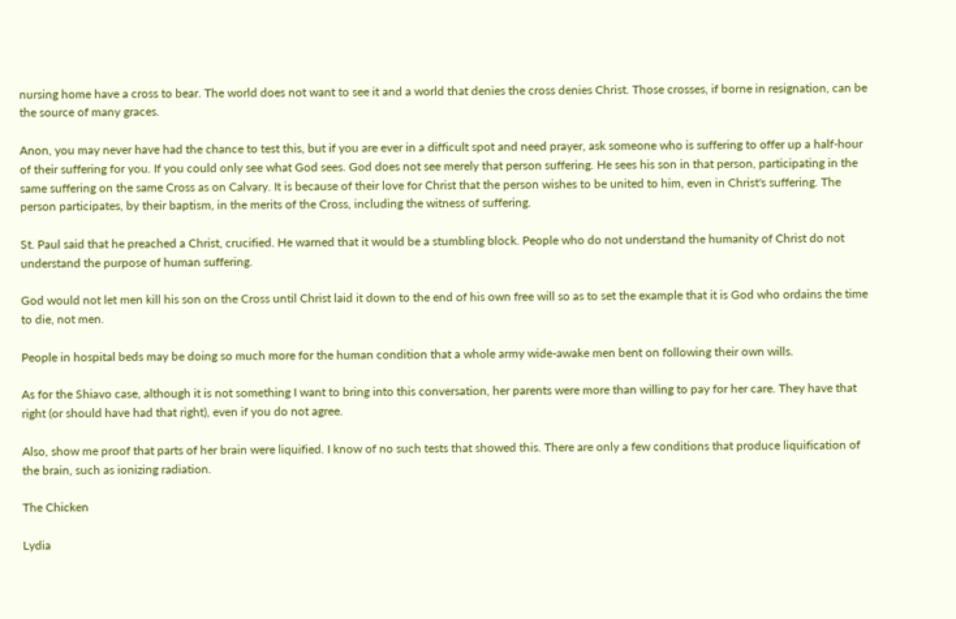nursing home have a cross to bear. The world does not want to see it and a world that denies the cross denies Christ. Those crosses, if borne in resignation, can be the source of many graces.

Anon, you may never have had the chance to test this, but if you are ever in a difficult spot and need prayer, ask someone who is suffering to offer up a half-hour of their suffering for you. If you could only see what God sees. God does not see merely that person suffering. He sees his son in that person, participating in the same suffering on the same Cross as on Calvary. It is because of their love for Christ that the person wishes to be united to him, even in Christ's suffering. The person participates, by their baptism, in the merits of the Cross, including the witness of suffering.

St. Paul said that he preached a Christ, crucified. He warned that it would be a stumbling block. People who do not understand the humanity of Christ do not understand the purpose of human suffering.

God would not let men kill his son on the Cross until Christ laid it down to the end of his own free will so as to set the example that it is God who ordains the time to die, not men.

People in hospital beds may be doing so much more for the human condition that a whole army wide-awake men bent on following their own wills.

As for the Shiavo case, although it is not something I want to bring into this conversation, her parents were more than willing to pay for her care. They have that right (or should have had that right), even if you do not agree.

Also, show me proof that parts of her brain were liquified. I know of no such tests that showed this. There are only a few conditions that produce liquification of the brain, such as ionizing radiation.

The Chicken

Lydia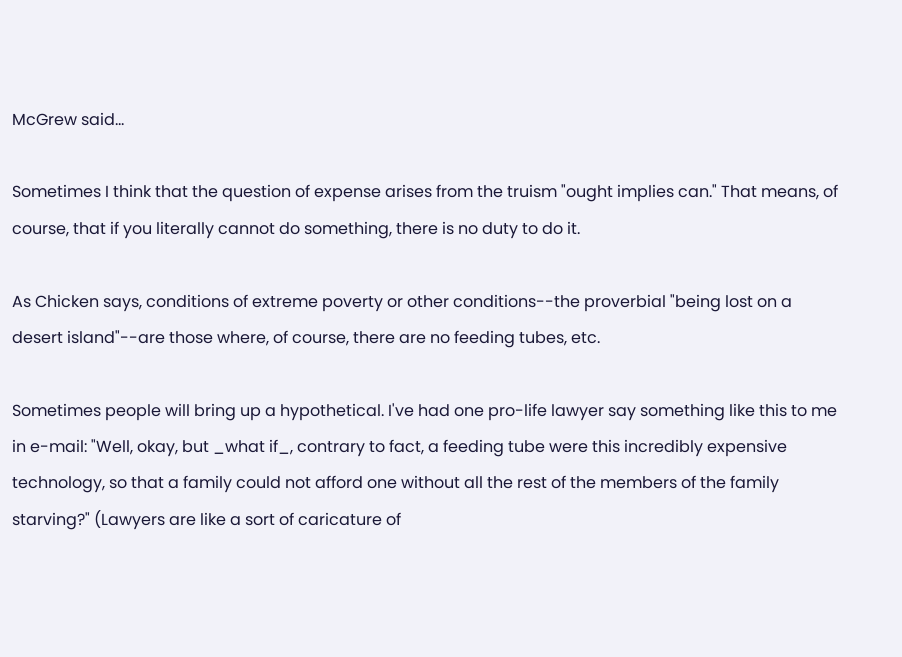McGrew said...

Sometimes I think that the question of expense arises from the truism "ought implies can." That means, of course, that if you literally cannot do something, there is no duty to do it.

As Chicken says, conditions of extreme poverty or other conditions--the proverbial "being lost on a desert island"--are those where, of course, there are no feeding tubes, etc.

Sometimes people will bring up a hypothetical. I've had one pro-life lawyer say something like this to me in e-mail: "Well, okay, but _what if_, contrary to fact, a feeding tube were this incredibly expensive technology, so that a family could not afford one without all the rest of the members of the family starving?" (Lawyers are like a sort of caricature of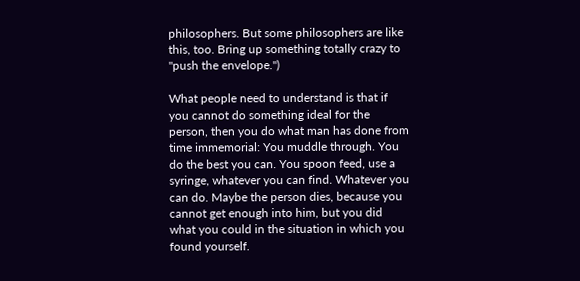philosophers. But some philosophers are like this, too. Bring up something totally crazy to "push the envelope.")

What people need to understand is that if you cannot do something ideal for the person, then you do what man has done from time immemorial: You muddle through. You do the best you can. You spoon feed, use a syringe, whatever you can find. Whatever you can do. Maybe the person dies, because you cannot get enough into him, but you did what you could in the situation in which you found yourself.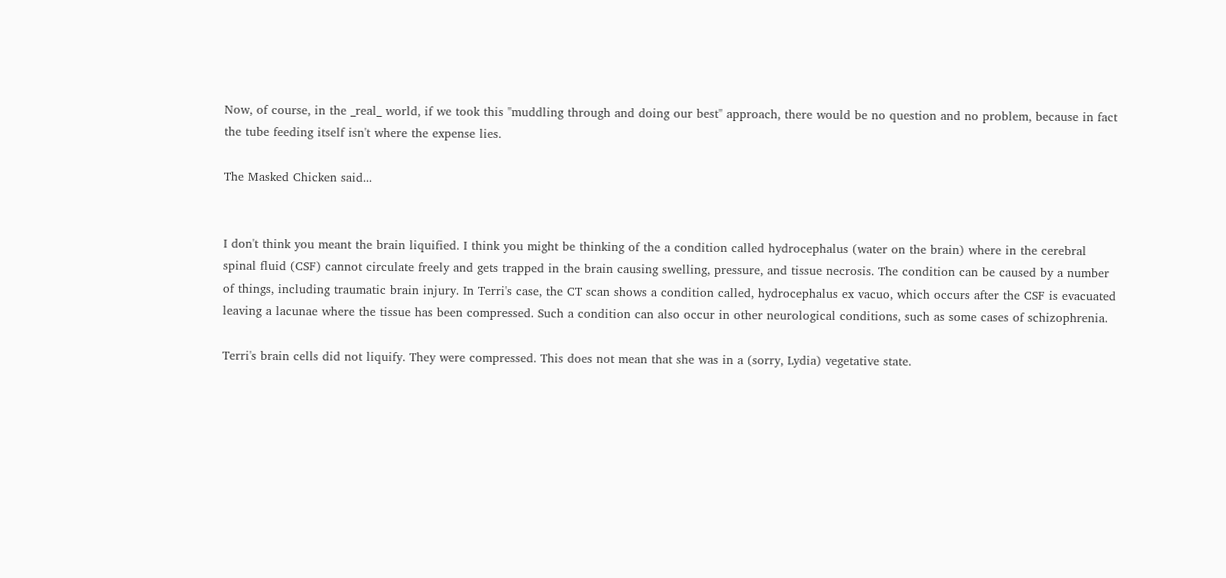Now, of course, in the _real_ world, if we took this "muddling through and doing our best" approach, there would be no question and no problem, because in fact the tube feeding itself isn't where the expense lies.

The Masked Chicken said...


I don't think you meant the brain liquified. I think you might be thinking of the a condition called hydrocephalus (water on the brain) where in the cerebral spinal fluid (CSF) cannot circulate freely and gets trapped in the brain causing swelling, pressure, and tissue necrosis. The condition can be caused by a number of things, including traumatic brain injury. In Terri's case, the CT scan shows a condition called, hydrocephalus ex vacuo, which occurs after the CSF is evacuated leaving a lacunae where the tissue has been compressed. Such a condition can also occur in other neurological conditions, such as some cases of schizophrenia.

Terri's brain cells did not liquify. They were compressed. This does not mean that she was in a (sorry, Lydia) vegetative state.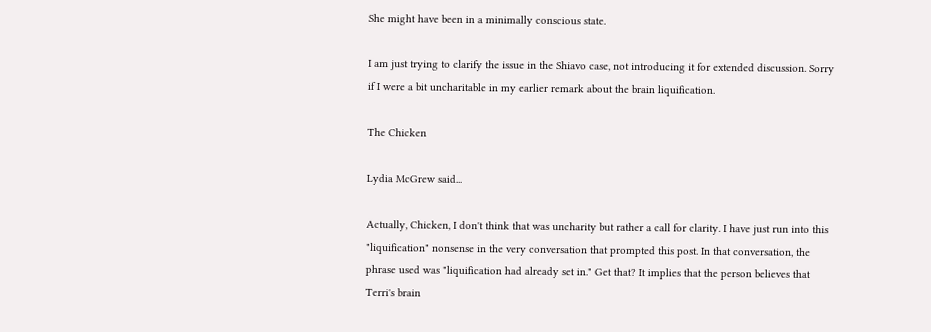She might have been in a minimally conscious state.

I am just trying to clarify the issue in the Shiavo case, not introducing it for extended discussion. Sorry if I were a bit uncharitable in my earlier remark about the brain liquification.

The Chicken

Lydia McGrew said...

Actually, Chicken, I don't think that was uncharity but rather a call for clarity. I have just run into this "liquification" nonsense in the very conversation that prompted this post. In that conversation, the phrase used was "liquification had already set in." Get that? It implies that the person believes that Terri's brain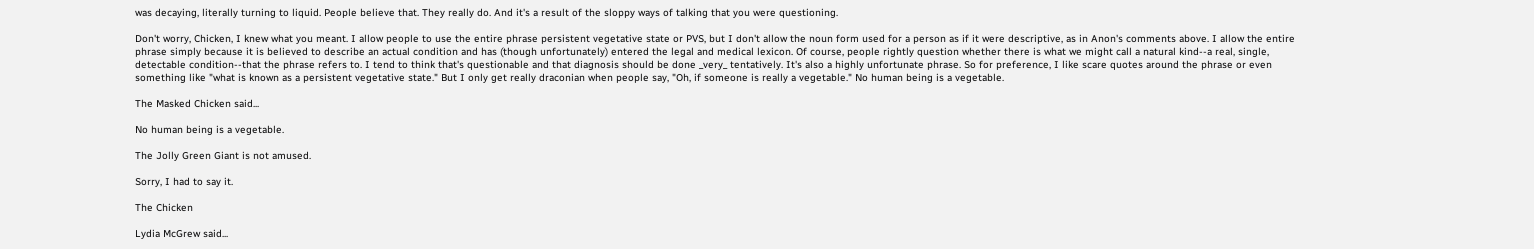was decaying, literally turning to liquid. People believe that. They really do. And it's a result of the sloppy ways of talking that you were questioning.

Don't worry, Chicken, I knew what you meant. I allow people to use the entire phrase persistent vegetative state or PVS, but I don't allow the noun form used for a person as if it were descriptive, as in Anon's comments above. I allow the entire phrase simply because it is believed to describe an actual condition and has (though unfortunately) entered the legal and medical lexicon. Of course, people rightly question whether there is what we might call a natural kind--a real, single, detectable condition--that the phrase refers to. I tend to think that's questionable and that diagnosis should be done _very_ tentatively. It's also a highly unfortunate phrase. So for preference, I like scare quotes around the phrase or even something like "what is known as a persistent vegetative state." But I only get really draconian when people say, "Oh, if someone is really a vegetable." No human being is a vegetable.

The Masked Chicken said...

No human being is a vegetable.

The Jolly Green Giant is not amused.

Sorry, I had to say it.

The Chicken

Lydia McGrew said...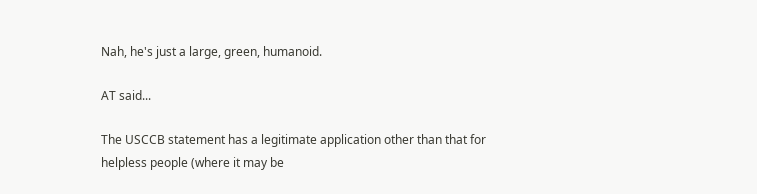Nah, he's just a large, green, humanoid.

AT said...

The USCCB statement has a legitimate application other than that for helpless people (where it may be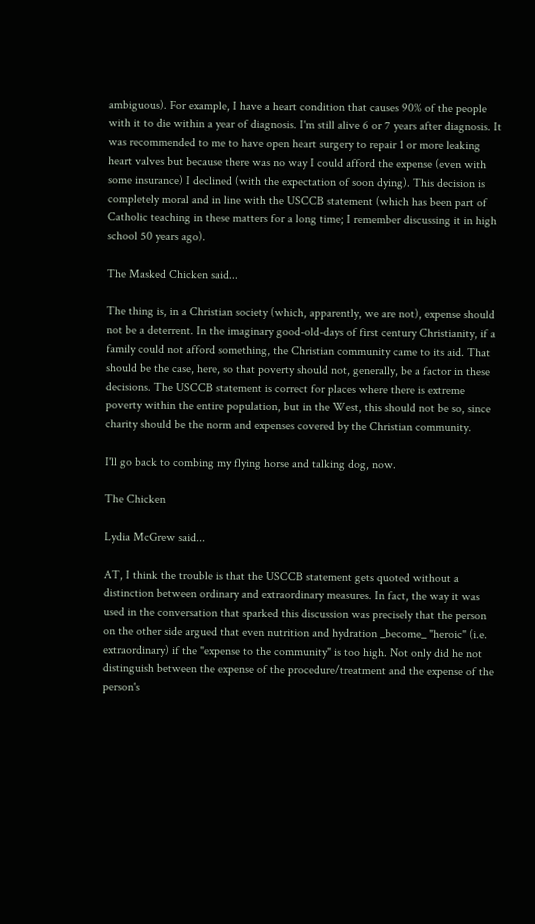ambiguous). For example, I have a heart condition that causes 90% of the people with it to die within a year of diagnosis. I'm still alive 6 or 7 years after diagnosis. It was recommended to me to have open heart surgery to repair 1 or more leaking heart valves but because there was no way I could afford the expense (even with some insurance) I declined (with the expectation of soon dying). This decision is completely moral and in line with the USCCB statement (which has been part of Catholic teaching in these matters for a long time; I remember discussing it in high school 50 years ago).

The Masked Chicken said...

The thing is, in a Christian society (which, apparently, we are not), expense should not be a deterrent. In the imaginary good-old-days of first century Christianity, if a family could not afford something, the Christian community came to its aid. That should be the case, here, so that poverty should not, generally, be a factor in these decisions. The USCCB statement is correct for places where there is extreme poverty within the entire population, but in the West, this should not be so, since charity should be the norm and expenses covered by the Christian community.

I'll go back to combing my flying horse and talking dog, now.

The Chicken

Lydia McGrew said...

AT, I think the trouble is that the USCCB statement gets quoted without a distinction between ordinary and extraordinary measures. In fact, the way it was used in the conversation that sparked this discussion was precisely that the person on the other side argued that even nutrition and hydration _become_ "heroic" (i.e. extraordinary) if the "expense to the community" is too high. Not only did he not distinguish between the expense of the procedure/treatment and the expense of the person's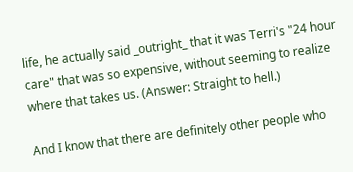life, he actually said _outright_ that it was Terri's "24 hour care" that was so expensive, without seeming to realize where that takes us. (Answer: Straight to hell.)

And I know that there are definitely other people who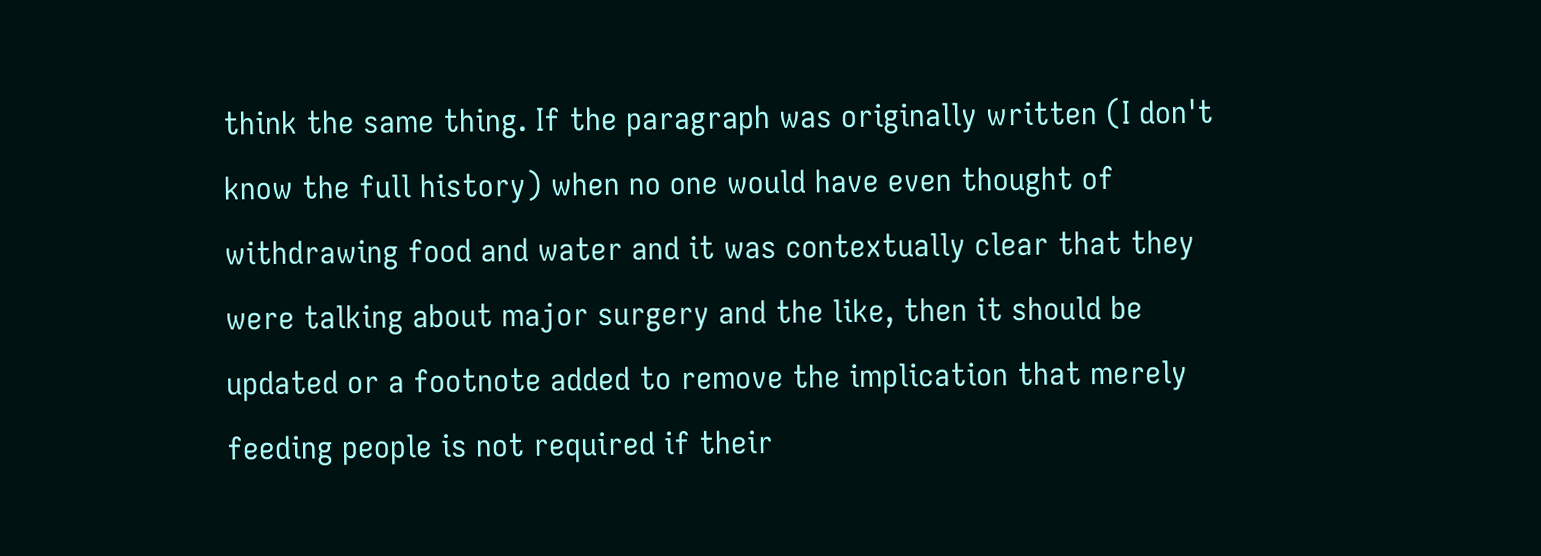think the same thing. If the paragraph was originally written (I don't know the full history) when no one would have even thought of withdrawing food and water and it was contextually clear that they were talking about major surgery and the like, then it should be updated or a footnote added to remove the implication that merely feeding people is not required if their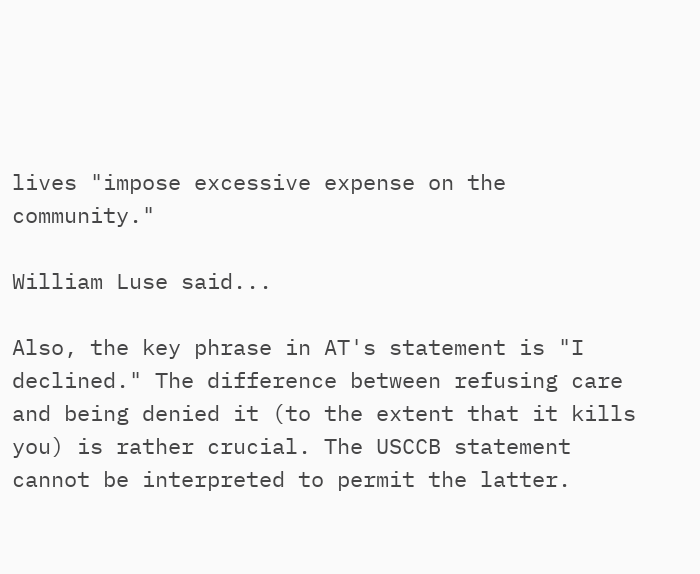lives "impose excessive expense on the community."

William Luse said...

Also, the key phrase in AT's statement is "I declined." The difference between refusing care and being denied it (to the extent that it kills you) is rather crucial. The USCCB statement cannot be interpreted to permit the latter.